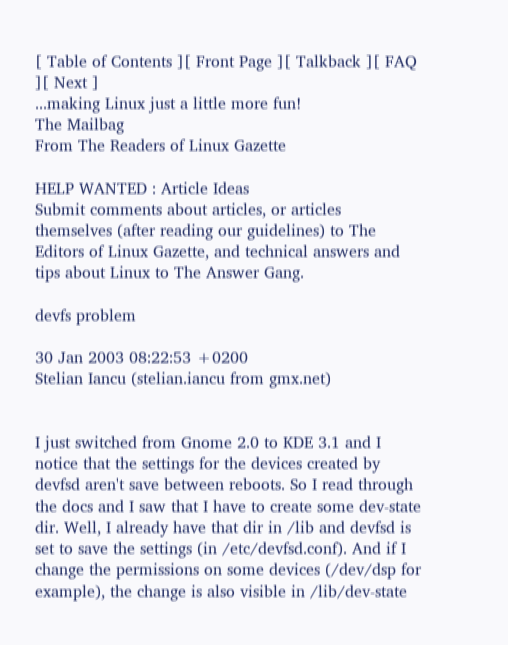[ Table of Contents ][ Front Page ][ Talkback ][ FAQ ][ Next ]
...making Linux just a little more fun!
The Mailbag
From The Readers of Linux Gazette

HELP WANTED : Article Ideas
Submit comments about articles, or articles themselves (after reading our guidelines) to The Editors of Linux Gazette, and technical answers and tips about Linux to The Answer Gang.

devfs problem

30 Jan 2003 08:22:53 +0200
Stelian Iancu (stelian.iancu from gmx.net)


I just switched from Gnome 2.0 to KDE 3.1 and I notice that the settings for the devices created by devfsd aren't save between reboots. So I read through the docs and I saw that I have to create some dev-state dir. Well, I already have that dir in /lib and devfsd is set to save the settings (in /etc/devfsd.conf). And if I change the permissions on some devices (/dev/dsp for example), the change is also visible in /lib/dev-state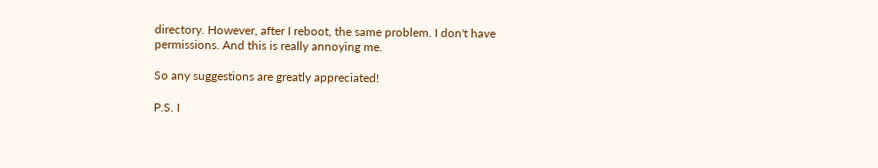directory. However, after I reboot, the same problem. I don't have permissions. And this is really annoying me.

So any suggestions are greatly appreciated!

P.S. I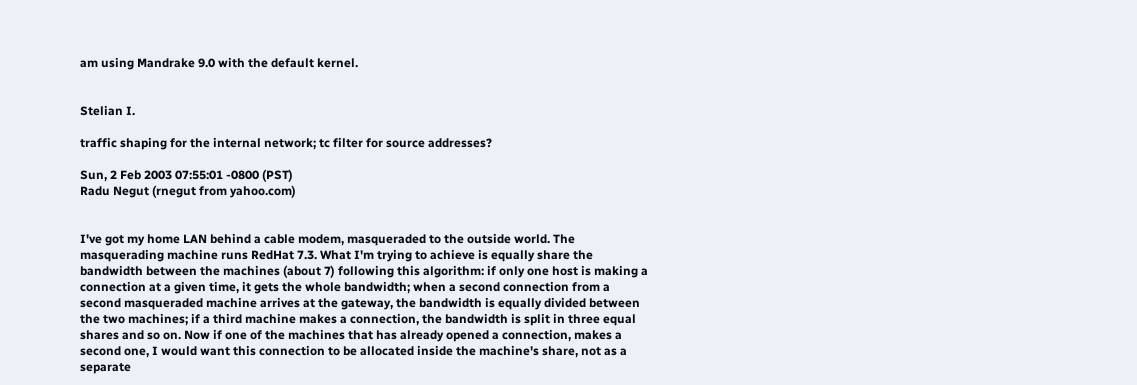am using Mandrake 9.0 with the default kernel.


Stelian I.

traffic shaping for the internal network; tc filter for source addresses?

Sun, 2 Feb 2003 07:55:01 -0800 (PST)
Radu Negut (rnegut from yahoo.com)


I've got my home LAN behind a cable modem, masqueraded to the outside world. The masquerading machine runs RedHat 7.3. What I'm trying to achieve is equally share the bandwidth between the machines (about 7) following this algorithm: if only one host is making a connection at a given time, it gets the whole bandwidth; when a second connection from a second masqueraded machine arrives at the gateway, the bandwidth is equally divided between the two machines; if a third machine makes a connection, the bandwidth is split in three equal shares and so on. Now if one of the machines that has already opened a connection, makes a second one, I would want this connection to be allocated inside the machine's share, not as a separate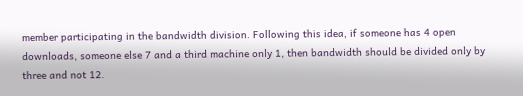member participating in the bandwidth division. Following this idea, if someone has 4 open downloads, someone else 7 and a third machine only 1, then bandwidth should be divided only by three and not 12.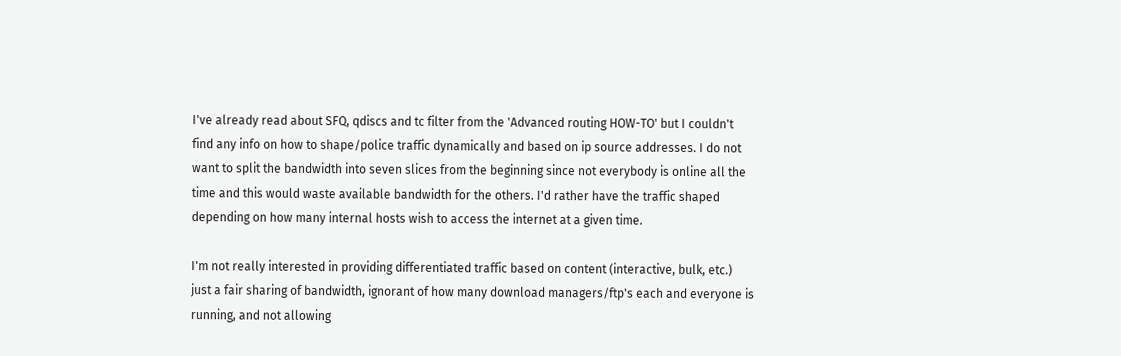I've already read about SFQ, qdiscs and tc filter from the 'Advanced routing HOW-TO' but I couldn't find any info on how to shape/police traffic dynamically and based on ip source addresses. I do not want to split the bandwidth into seven slices from the beginning since not everybody is online all the time and this would waste available bandwidth for the others. I'd rather have the traffic shaped depending on how many internal hosts wish to access the internet at a given time.

I'm not really interested in providing differentiated traffic based on content (interactive, bulk, etc.) just a fair sharing of bandwidth, ignorant of how many download managers/ftp's each and everyone is running, and not allowing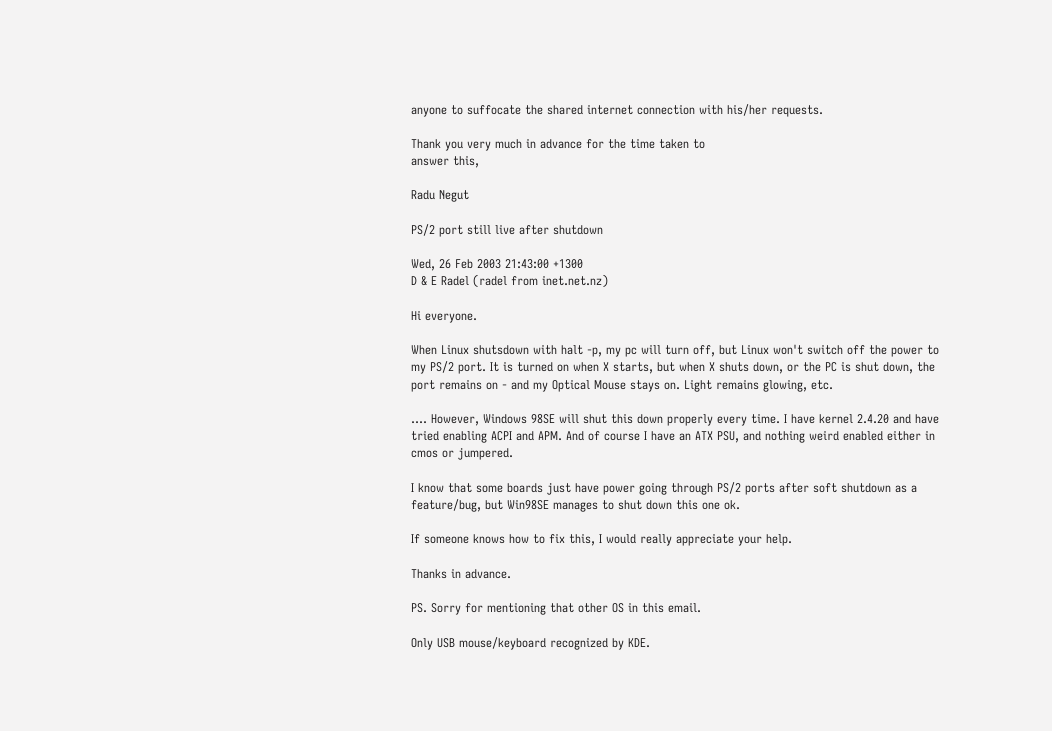anyone to suffocate the shared internet connection with his/her requests.

Thank you very much in advance for the time taken to
answer this,

Radu Negut

PS/2 port still live after shutdown

Wed, 26 Feb 2003 21:43:00 +1300
D & E Radel (radel from inet.net.nz)

Hi everyone.

When Linux shutsdown with halt -p, my pc will turn off, but Linux won't switch off the power to my PS/2 port. It is turned on when X starts, but when X shuts down, or the PC is shut down, the port remains on - and my Optical Mouse stays on. Light remains glowing, etc.

.... However, Windows 98SE will shut this down properly every time. I have kernel 2.4.20 and have tried enabling ACPI and APM. And of course I have an ATX PSU, and nothing weird enabled either in cmos or jumpered.

I know that some boards just have power going through PS/2 ports after soft shutdown as a feature/bug, but Win98SE manages to shut down this one ok.

If someone knows how to fix this, I would really appreciate your help.

Thanks in advance.

PS. Sorry for mentioning that other OS in this email.

Only USB mouse/keyboard recognized by KDE.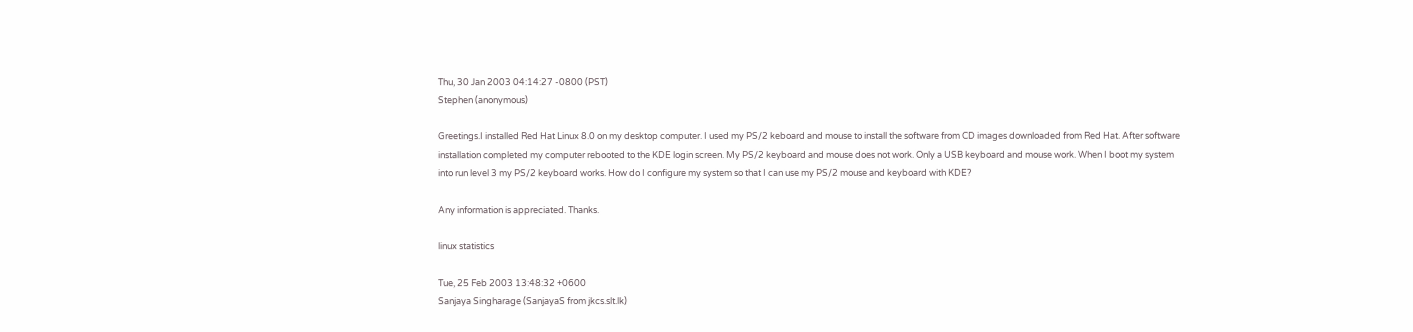Thu, 30 Jan 2003 04:14:27 -0800 (PST)
Stephen (anonymous)

Greetings.I installed Red Hat Linux 8.0 on my desktop computer. I used my PS/2 keboard and mouse to install the software from CD images downloaded from Red Hat. After software installation completed my computer rebooted to the KDE login screen. My PS/2 keyboard and mouse does not work. Only a USB keyboard and mouse work. When I boot my system into run level 3 my PS/2 keyboard works. How do I configure my system so that I can use my PS/2 mouse and keyboard with KDE?

Any information is appreciated. Thanks.

linux statistics

Tue, 25 Feb 2003 13:48:32 +0600
Sanjaya Singharage (SanjayaS from jkcs.slt.lk)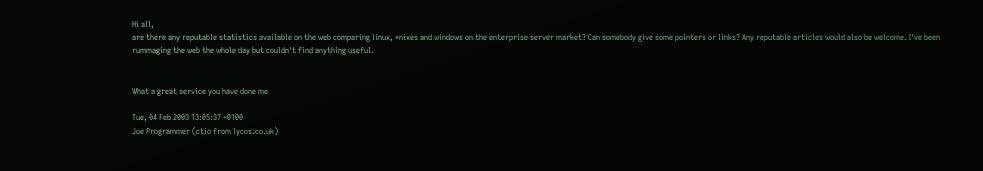Hi all,
are there any reputable statistics available on the web comparing linux, *nixes and windows on the enterprise server market? Can somebody give some pointers or links? Any reputable articles would also be welcome. I've been rummaging the web the whole day but couldn't find anything useful.


What a great service you have done me

Tue, 04 Feb 2003 13:05:37 +0100
Joe Programmer (ctio from lycos.co.uk)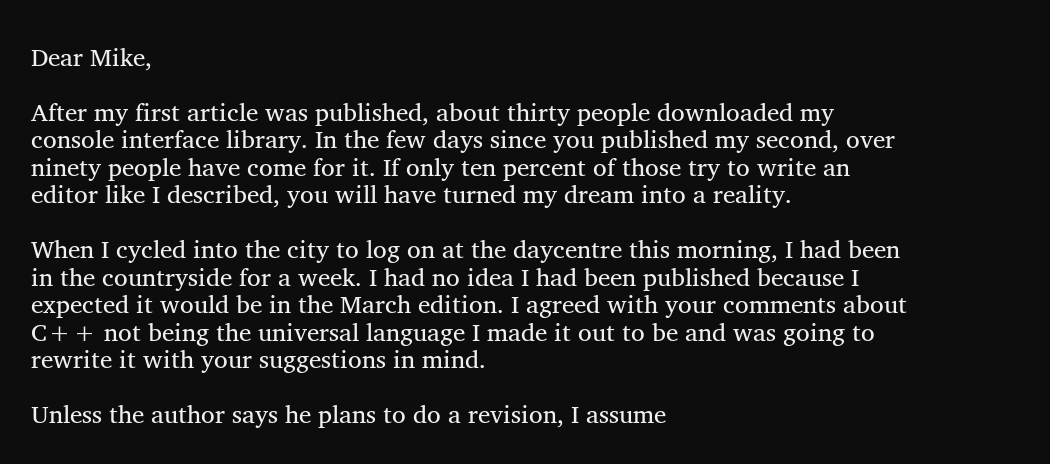Dear Mike,

After my first article was published, about thirty people downloaded my console interface library. In the few days since you published my second, over ninety people have come for it. If only ten percent of those try to write an editor like I described, you will have turned my dream into a reality.

When I cycled into the city to log on at the daycentre this morning, I had been in the countryside for a week. I had no idea I had been published because I expected it would be in the March edition. I agreed with your comments about C++ not being the universal language I made it out to be and was going to rewrite it with your suggestions in mind.

Unless the author says he plans to do a revision, I assume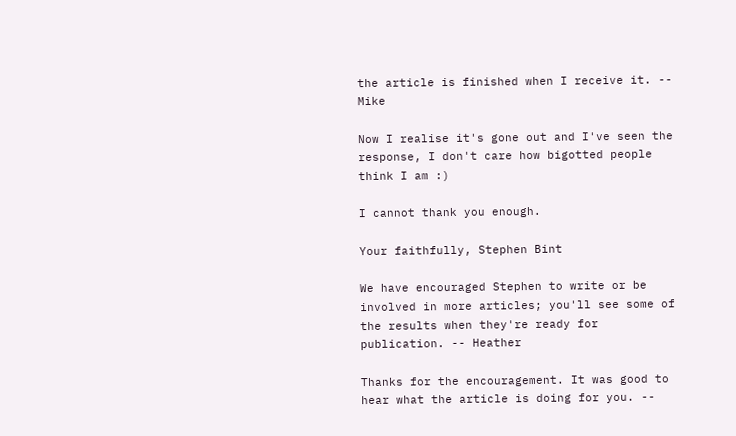the article is finished when I receive it. -- Mike

Now I realise it's gone out and I've seen the response, I don't care how bigotted people think I am :)

I cannot thank you enough.

Your faithfully, Stephen Bint

We have encouraged Stephen to write or be involved in more articles; you'll see some of the results when they're ready for publication. -- Heather

Thanks for the encouragement. It was good to hear what the article is doing for you. --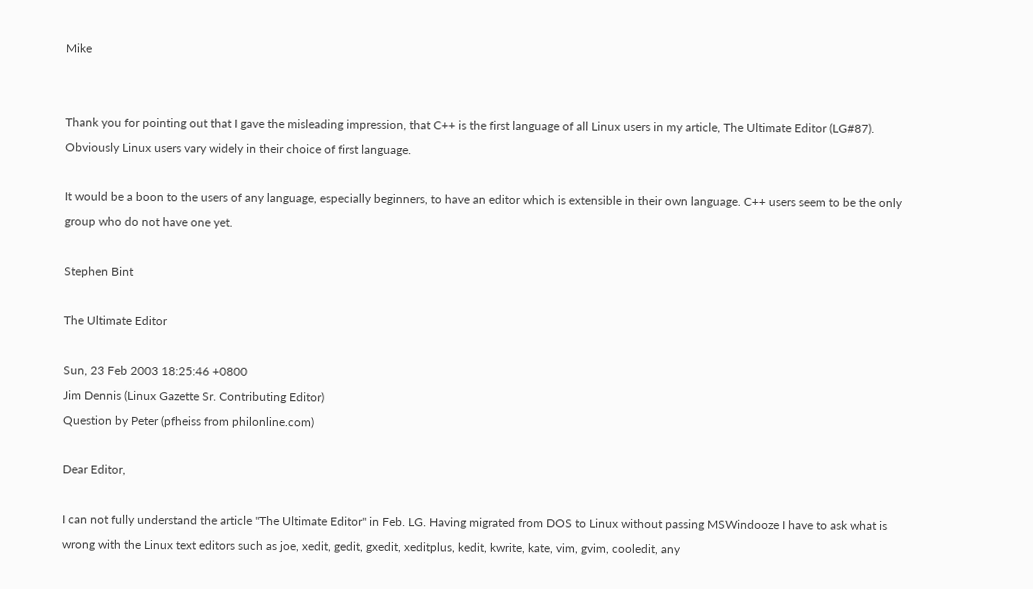Mike


Thank you for pointing out that I gave the misleading impression, that C++ is the first language of all Linux users in my article, The Ultimate Editor (LG#87). Obviously Linux users vary widely in their choice of first language.

It would be a boon to the users of any language, especially beginners, to have an editor which is extensible in their own language. C++ users seem to be the only group who do not have one yet.

Stephen Bint

The Ultimate Editor

Sun, 23 Feb 2003 18:25:46 +0800
Jim Dennis (Linux Gazette Sr. Contributing Editor)
Question by Peter (pfheiss from philonline.com)

Dear Editor,

I can not fully understand the article "The Ultimate Editor" in Feb. LG. Having migrated from DOS to Linux without passing MSWindooze I have to ask what is wrong with the Linux text editors such as joe, xedit, gedit, gxedit, xeditplus, kedit, kwrite, kate, vim, gvim, cooledit, any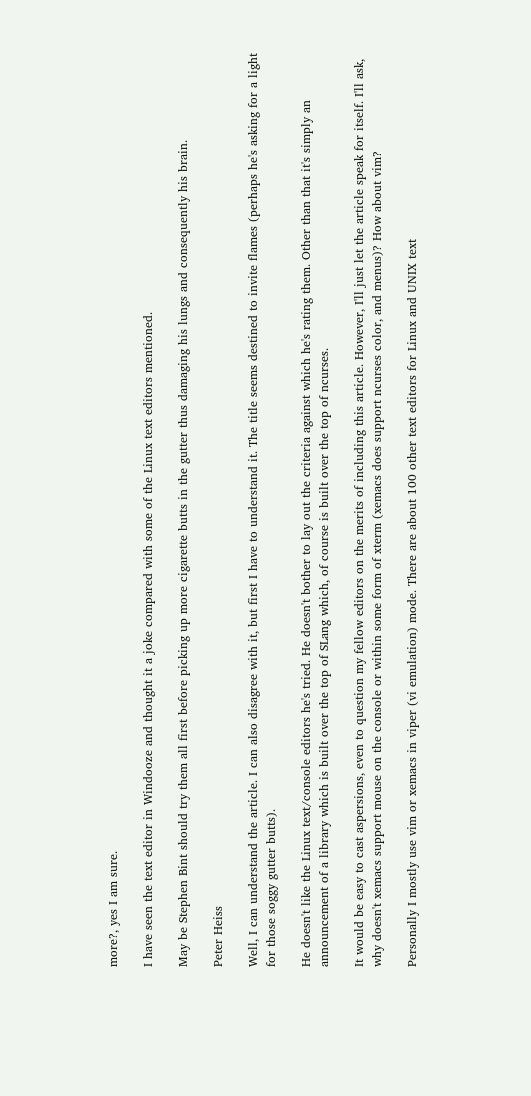more?, yes I am sure.

I have seen the text editor in Windooze and thought it a joke compared with some of the Linux text editors mentioned.

May be Stephen Bint should try them all first before picking up more cigarette butts in the gutter thus damaging his lungs and consequently his brain.

Peter Heiss

Well, I can understand the article. I can also disagree with it, but first I have to understand it. The title seems destined to invite flames (perhaps he's asking for a light for those soggy gutter butts).

He doesn't like the Linux text/console editors he's tried. He doesn't bother to lay out the criteria against which he's rating them. Other than that it's simply an announcement of a library which is built over the top of SLang which, of course is built over the top of ncurses.

It would be easy to cast aspersions, even to question my fellow editors on the merits of including this article. However, I'll just let the article speak for itself. I'll ask, why doesn't xemacs support mouse on the console or within some form of xterm (xemacs does support ncurses color, and menus)? How about vim?

Personally I mostly use vim or xemacs in viper (vi emulation) mode. There are about 100 other text editors for Linux and UNIX text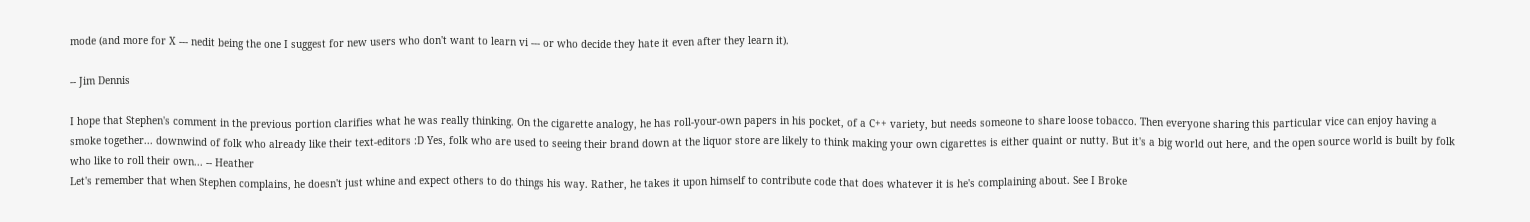mode (and more for X --- nedit being the one I suggest for new users who don't want to learn vi --- or who decide they hate it even after they learn it).

-- Jim Dennis

I hope that Stephen's comment in the previous portion clarifies what he was really thinking. On the cigarette analogy, he has roll-your-own papers in his pocket, of a C++ variety, but needs someone to share loose tobacco. Then everyone sharing this particular vice can enjoy having a smoke together... downwind of folk who already like their text-editors :D Yes, folk who are used to seeing their brand down at the liquor store are likely to think making your own cigarettes is either quaint or nutty. But it's a big world out here, and the open source world is built by folk who like to roll their own... -- Heather
Let's remember that when Stephen complains, he doesn't just whine and expect others to do things his way. Rather, he takes it upon himself to contribute code that does whatever it is he's complaining about. See I Broke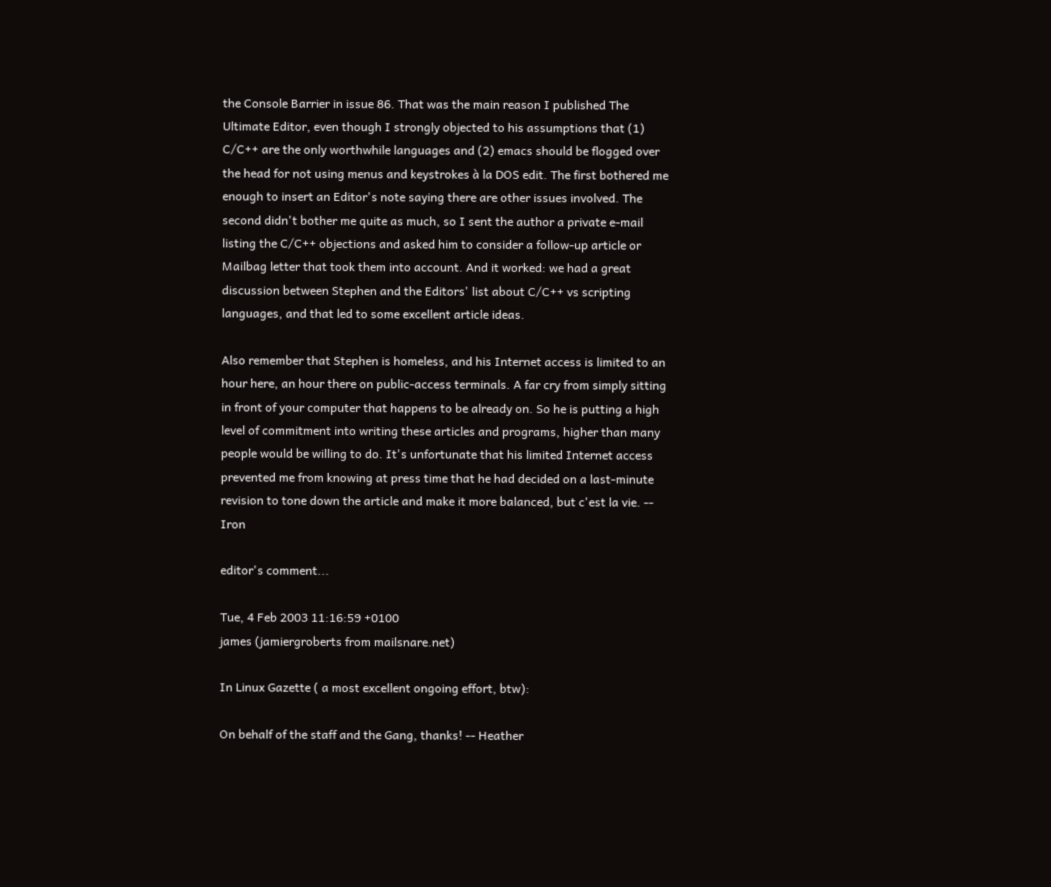the Console Barrier in issue 86. That was the main reason I published The Ultimate Editor, even though I strongly objected to his assumptions that (1) C/C++ are the only worthwhile languages and (2) emacs should be flogged over the head for not using menus and keystrokes à la DOS edit. The first bothered me enough to insert an Editor's note saying there are other issues involved. The second didn't bother me quite as much, so I sent the author a private e-mail listing the C/C++ objections and asked him to consider a follow-up article or Mailbag letter that took them into account. And it worked: we had a great discussion between Stephen and the Editors' list about C/C++ vs scripting languages, and that led to some excellent article ideas.

Also remember that Stephen is homeless, and his Internet access is limited to an hour here, an hour there on public-access terminals. A far cry from simply sitting in front of your computer that happens to be already on. So he is putting a high level of commitment into writing these articles and programs, higher than many people would be willing to do. It's unfortunate that his limited Internet access prevented me from knowing at press time that he had decided on a last-minute revision to tone down the article and make it more balanced, but c'est la vie. -- Iron

editor's comment...

Tue, 4 Feb 2003 11:16:59 +0100
james (jamiergroberts from mailsnare.net)

In Linux Gazette ( a most excellent ongoing effort, btw):

On behalf of the staff and the Gang, thanks! -- Heather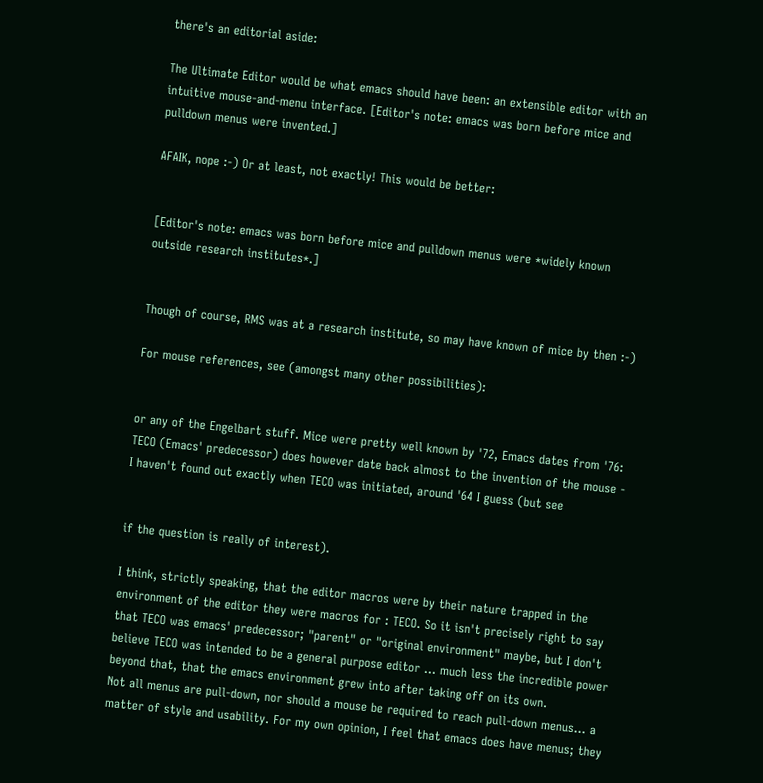there's an editorial aside:

The Ultimate Editor would be what emacs should have been: an extensible editor with an intuitive mouse-and-menu interface. [Editor's note: emacs was born before mice and pulldown menus were invented.]

AFAIK, nope :-) Or at least, not exactly! This would be better:


[Editor's note: emacs was born before mice and pulldown menus were *widely known outside research institutes*.]


Though of course, RMS was at a research institute, so may have known of mice by then :-)

For mouse references, see (amongst many other possibilities):


or any of the Engelbart stuff. Mice were pretty well known by '72, Emacs dates from '76: TECO (Emacs' predecessor) does however date back almost to the invention of the mouse - I haven't found out exactly when TECO was initiated, around '64 I guess (but see


if the question is really of interest).

I think, strictly speaking, that the editor macros were by their nature trapped in the environment of the editor they were macros for : TECO. So it isn't precisely right to say that TECO was emacs' predecessor; "parent" or "original environment" maybe, but I don't believe TECO was intended to be a general purpose editor ... much less the incredible power beyond that, that the emacs environment grew into after taking off on its own.
Not all menus are pull-down, nor should a mouse be required to reach pull-down menus... a matter of style and usability. For my own opinion, I feel that emacs does have menus; they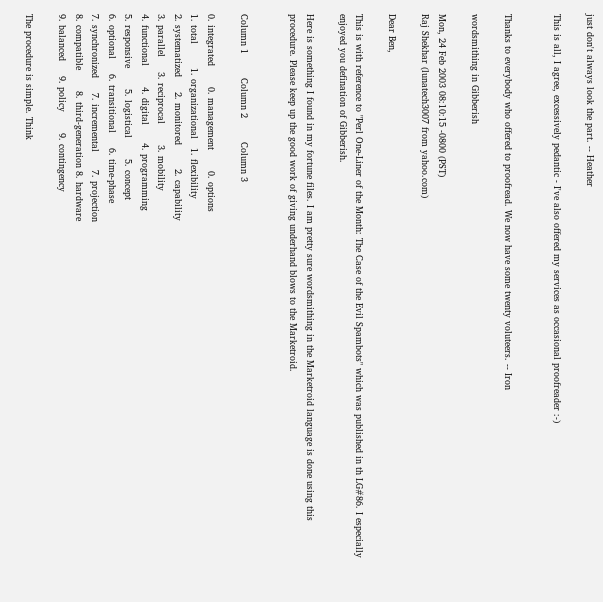just don't always look the part. -- Heather

This is all, I agree, excessively pedantic - I've also offered my services as occasional proofreader :-)


Thanks to everybody who offered to proofread. We now have some twenty voluteers. -- Iron

wordsmithing in Gibberish

Mon, 24 Feb 2003 08:10:15 -0800 (PST)
Raj Shekhar (lunatech3007 from yahoo.com)

Dear Ben,

This is with reference to "Perl One-Liner of the Month: The Case of the Evil Spambots" which was published in th LG#86. I especially enjoyed you defination of Gibberish.

Here is something I found in my fortune files. I am pretty sure wordsmithing in the Marketroid language is done using this procedure. Please keep up the good work of giving underhand blows to the Marketroid.


Column 1        Column 2        Column 3

0. integrated       0. management       0. options
1. total        1. organizational   1. flexibility
2. systematized     2. monitored        2. capability
3. parallel     3. reciprocal       3. mobility
4. functional       4. digital      4. programming
5. responsive       5. logistical       5. concept
6. optional     6. transitional     6. time-phase
7. synchronized     7. incremental      7. projection
8. compatible       8. third-generation 8. hardware
9. balanced     9. policy       9. contingency

The procedure is simple. Think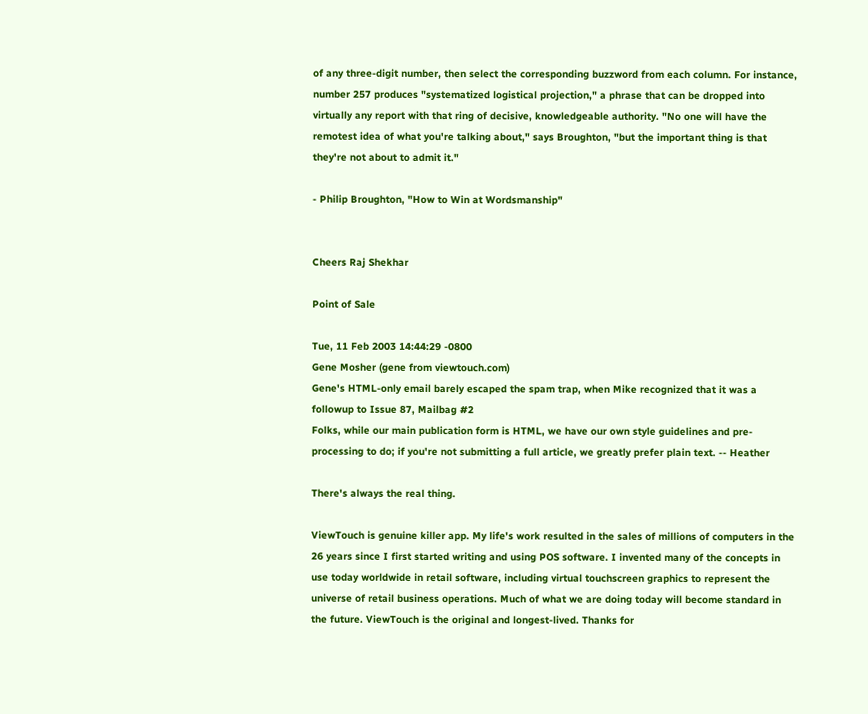of any three-digit number, then select the corresponding buzzword from each column. For instance, number 257 produces "systematized logistical projection," a phrase that can be dropped into virtually any report with that ring of decisive, knowledgeable authority. "No one will have the remotest idea of what you're talking about," says Broughton, "but the important thing is that they're not about to admit it."

- Philip Broughton, "How to Win at Wordsmanship"


Cheers Raj Shekhar

Point of Sale

Tue, 11 Feb 2003 14:44:29 -0800
Gene Mosher (gene from viewtouch.com)
Gene's HTML-only email barely escaped the spam trap, when Mike recognized that it was a followup to Issue 87, Mailbag #2
Folks, while our main publication form is HTML, we have our own style guidelines and pre-processing to do; if you're not submitting a full article, we greatly prefer plain text. -- Heather

There's always the real thing.

ViewTouch is genuine killer app. My life's work resulted in the sales of millions of computers in the 26 years since I first started writing and using POS software. I invented many of the concepts in use today worldwide in retail software, including virtual touchscreen graphics to represent the universe of retail business operations. Much of what we are doing today will become standard in the future. ViewTouch is the original and longest-lived. Thanks for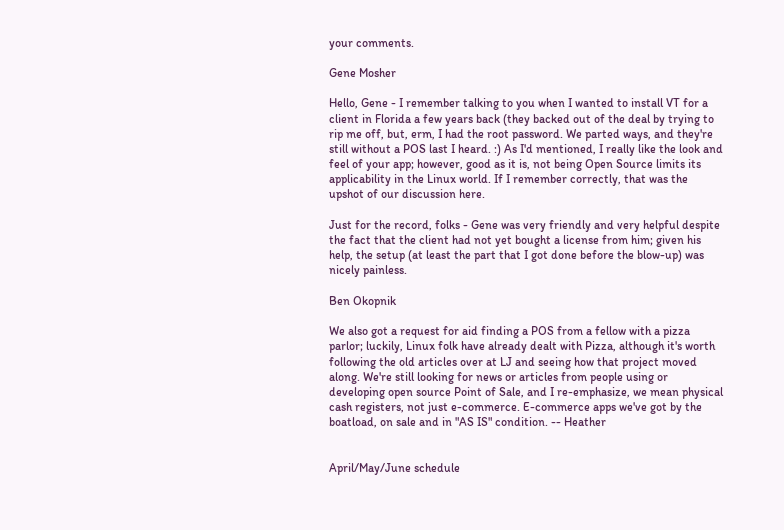your comments.

Gene Mosher

Hello, Gene - I remember talking to you when I wanted to install VT for a client in Florida a few years back (they backed out of the deal by trying to rip me off, but, erm, I had the root password. We parted ways, and they're still without a POS last I heard. :) As I'd mentioned, I really like the look and feel of your app; however, good as it is, not being Open Source limits its applicability in the Linux world. If I remember correctly, that was the upshot of our discussion here.

Just for the record, folks - Gene was very friendly and very helpful despite the fact that the client had not yet bought a license from him; given his help, the setup (at least the part that I got done before the blow-up) was nicely painless.

Ben Okopnik

We also got a request for aid finding a POS from a fellow with a pizza parlor; luckily, Linux folk have already dealt with Pizza, although it's worth following the old articles over at LJ and seeing how that project moved along. We're still looking for news or articles from people using or developing open source Point of Sale, and I re-emphasize, we mean physical cash registers, not just e-commerce. E-commerce apps we've got by the boatload, on sale and in "AS IS" condition. -- Heather


April/May/June schedule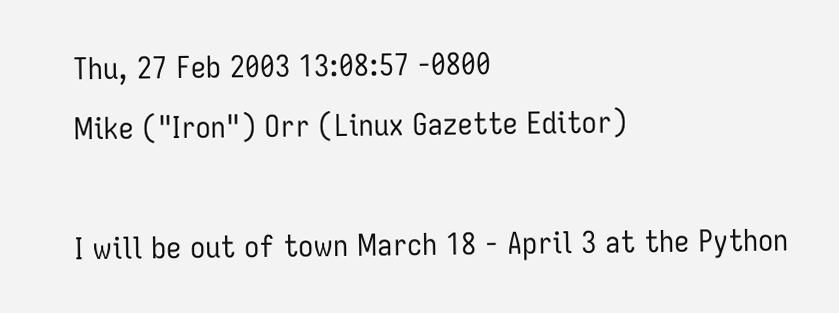Thu, 27 Feb 2003 13:08:57 -0800
Mike ("Iron") Orr (Linux Gazette Editor)

I will be out of town March 18 - April 3 at the Python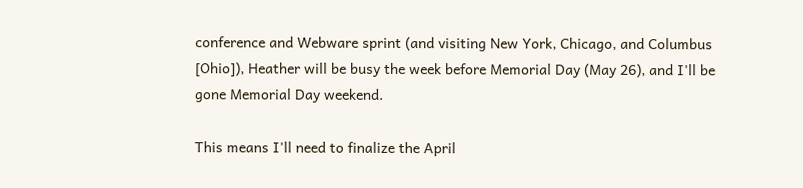conference and Webware sprint (and visiting New York, Chicago, and Columbus [Ohio]), Heather will be busy the week before Memorial Day (May 26), and I'll be gone Memorial Day weekend.

This means I'll need to finalize the April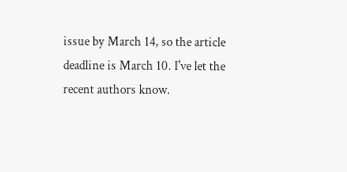issue by March 14, so the article deadline is March 10. I've let the recent authors know.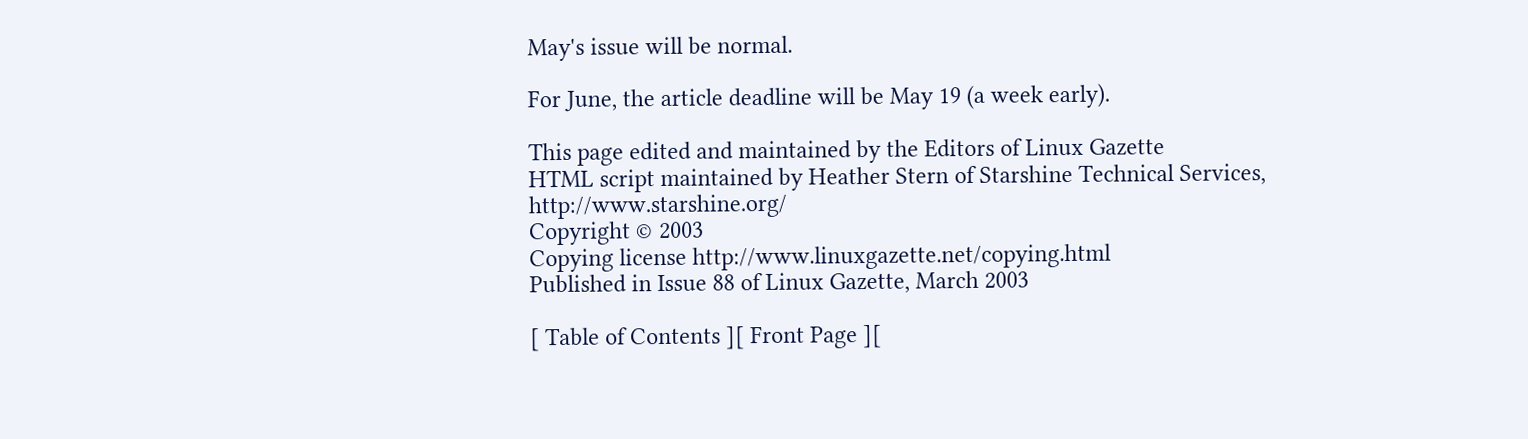May's issue will be normal.

For June, the article deadline will be May 19 (a week early).

This page edited and maintained by the Editors of Linux Gazette
HTML script maintained by Heather Stern of Starshine Technical Services, http://www.starshine.org/
Copyright © 2003
Copying license http://www.linuxgazette.net/copying.html
Published in Issue 88 of Linux Gazette, March 2003

[ Table of Contents ][ Front Page ][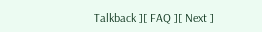Talkback ][ FAQ ][ Next ]